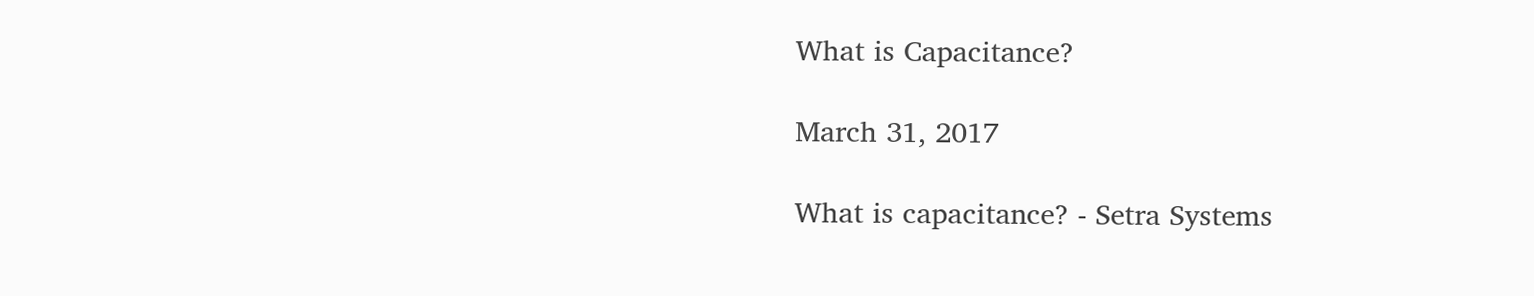What is Capacitance?

March 31, 2017

What is capacitance? - Setra Systems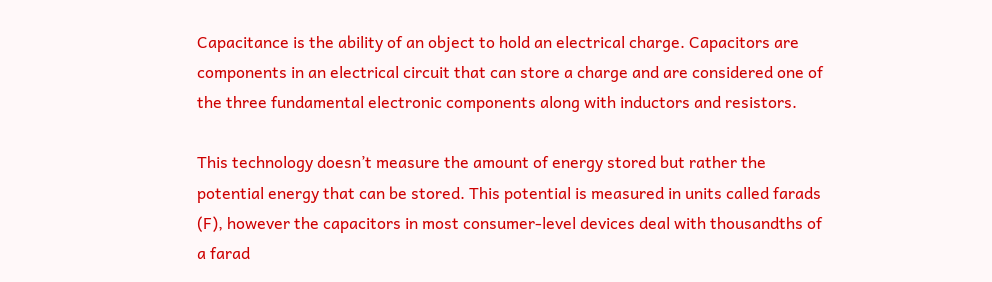Capacitance is the ability of an object to hold an electrical charge. Capacitors are components in an electrical circuit that can store a charge and are considered one of the three fundamental electronic components along with inductors and resistors.

This technology doesn’t measure the amount of energy stored but rather the potential energy that can be stored. This potential is measured in units called farads (F), however the capacitors in most consumer-level devices deal with thousandths of a farad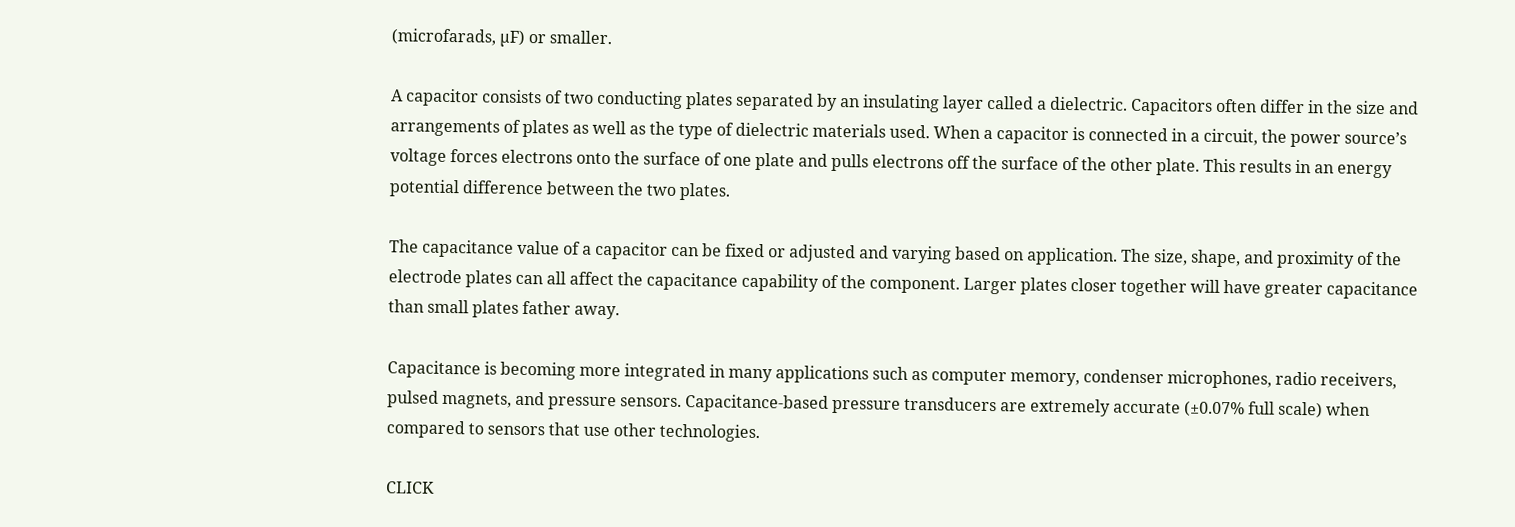(microfarads, µF) or smaller.

A capacitor consists of two conducting plates separated by an insulating layer called a dielectric. Capacitors often differ in the size and arrangements of plates as well as the type of dielectric materials used. When a capacitor is connected in a circuit, the power source’s voltage forces electrons onto the surface of one plate and pulls electrons off the surface of the other plate. This results in an energy potential difference between the two plates.

The capacitance value of a capacitor can be fixed or adjusted and varying based on application. The size, shape, and proximity of the electrode plates can all affect the capacitance capability of the component. Larger plates closer together will have greater capacitance than small plates father away.

Capacitance is becoming more integrated in many applications such as computer memory, condenser microphones, radio receivers, pulsed magnets, and pressure sensors. Capacitance-based pressure transducers are extremely accurate (±0.07% full scale) when compared to sensors that use other technologies.

CLICK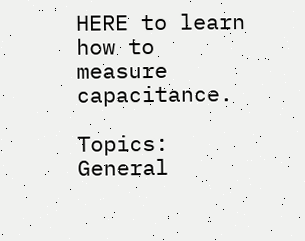HERE to learn how to measure capacitance.

Topics: General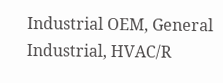Industrial OEM, General Industrial, HVAC/R